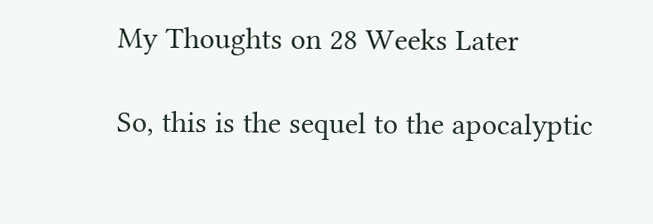My Thoughts on 28 Weeks Later

So, this is the sequel to the apocalyptic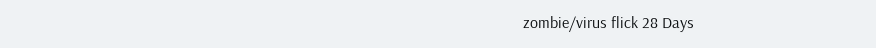zombie/virus flick 28 Days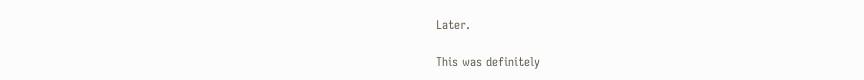Later.

This was definitely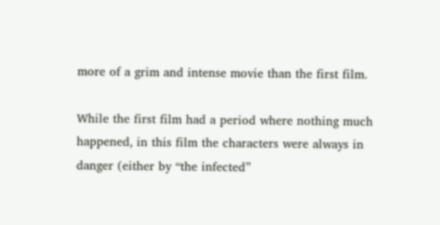more of a grim and intense movie than the first film.

While the first film had a period where nothing much happened, in this film the characters were always in danger (either by “the infected”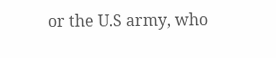or the U.S army, who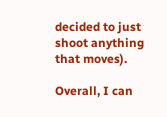decided to just shoot anything that moves).

Overall, I can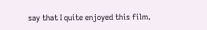say that I quite enjoyed this film.